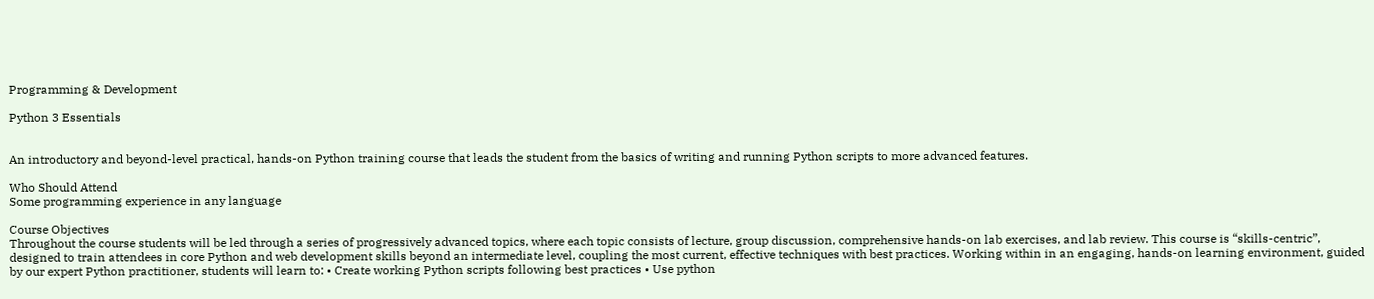Programming & Development

Python 3 Essentials


An introductory and beyond-level practical, hands-on Python training course that leads the student from the basics of writing and running Python scripts to more advanced features.

Who Should Attend
Some programming experience in any language

Course Objectives
Throughout the course students will be led through a series of progressively advanced topics, where each topic consists of lecture, group discussion, comprehensive hands-on lab exercises, and lab review. This course is “skills-centric”, designed to train attendees in core Python and web development skills beyond an intermediate level, coupling the most current, effective techniques with best practices. Working within in an engaging, hands-on learning environment, guided by our expert Python practitioner, students will learn to: • Create working Python scripts following best practices • Use python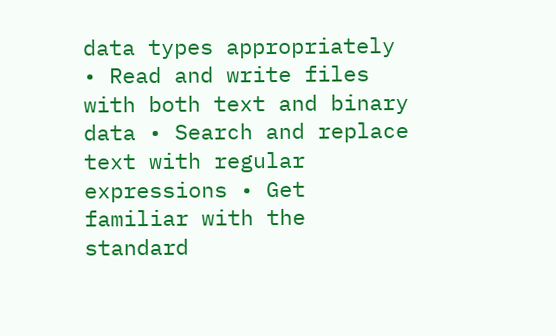data types appropriately • Read and write files with both text and binary data • Search and replace text with regular expressions • Get familiar with the standard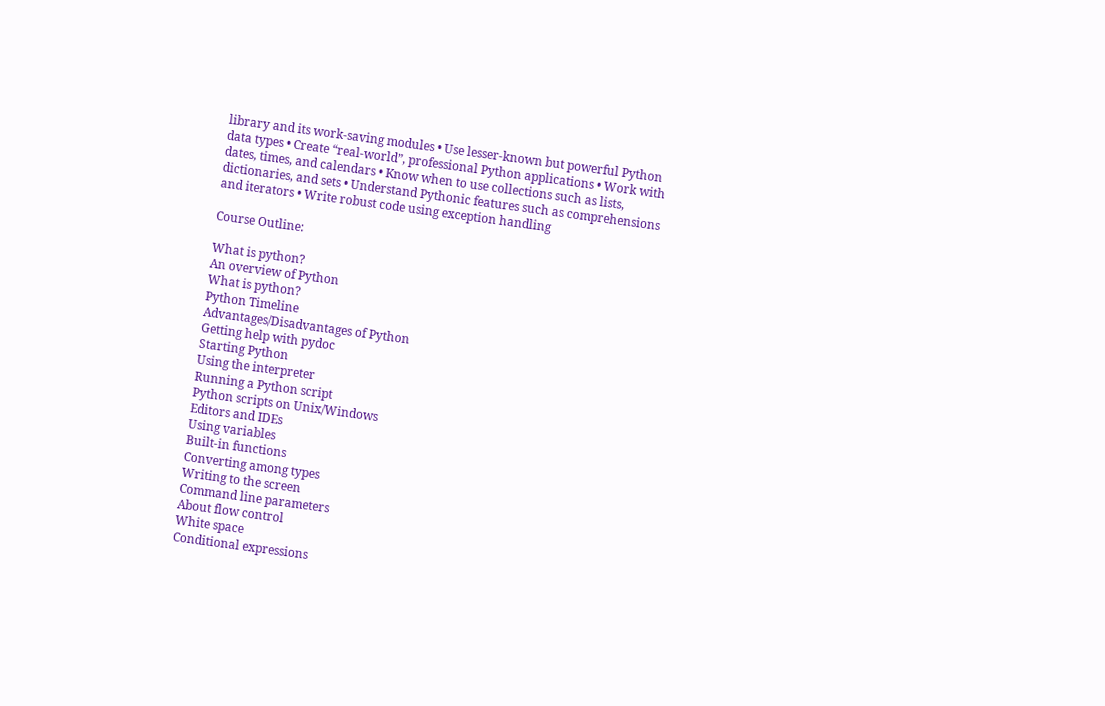library and its work-saving modules • Use lesser-known but powerful Python data types • Create “real-world”, professional Python applications • Work with dates, times, and calendars • Know when to use collections such as lists, dictionaries, and sets • Understand Pythonic features such as comprehensions and iterators • Write robust code using exception handling

Course Outline:

What is python?
An overview of Python
What is python?
Python Timeline
Advantages/Disadvantages of Python
Getting help with pydoc
Starting Python
Using the interpreter
Running a Python script
Python scripts on Unix/Windows
Editors and IDEs
Using variables
Built-in functions
Converting among types
Writing to the screen
Command line parameters
About flow control
White space
Conditional expressions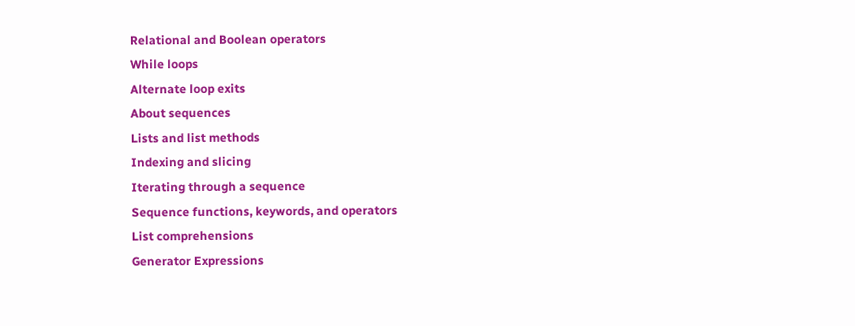Relational and Boolean operators
While loops
Alternate loop exits
About sequences
Lists and list methods
Indexing and slicing
Iterating through a sequence
Sequence functions, keywords, and operators
List comprehensions
Generator Expressions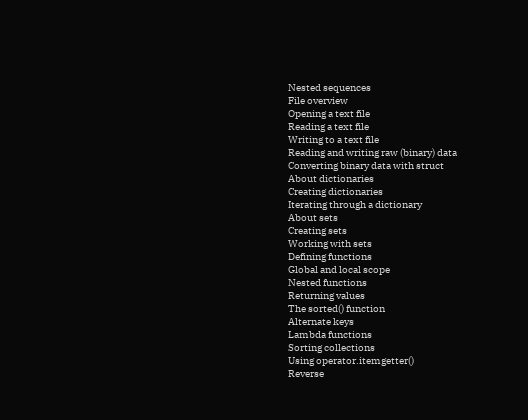Nested sequences
File overview
Opening a text file
Reading a text file
Writing to a text file
Reading and writing raw (binary) data
Converting binary data with struct
About dictionaries
Creating dictionaries
Iterating through a dictionary
About sets
Creating sets
Working with sets
Defining functions
Global and local scope
Nested functions
Returning values
The sorted() function
Alternate keys
Lambda functions
Sorting collections
Using operator.itemgetter()
Reverse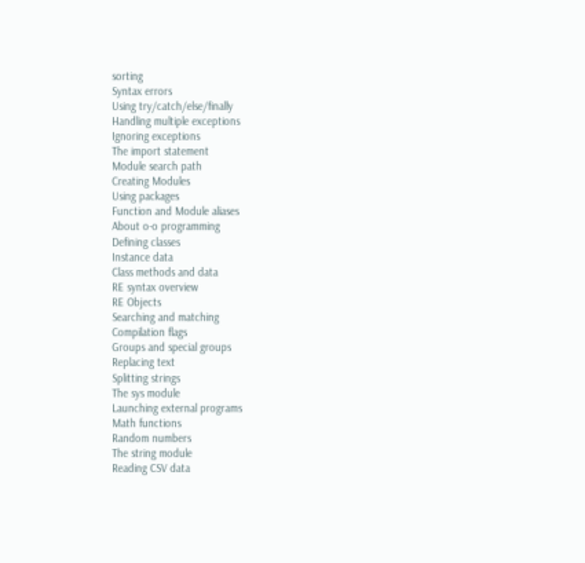sorting
Syntax errors
Using try/catch/else/finally
Handling multiple exceptions
Ignoring exceptions
The import statement
Module search path
Creating Modules
Using packages
Function and Module aliases
About o-o programming
Defining classes
Instance data
Class methods and data
RE syntax overview
RE Objects
Searching and matching
Compilation flags
Groups and special groups
Replacing text
Splitting strings
The sys module
Launching external programs
Math functions
Random numbers
The string module
Reading CSV data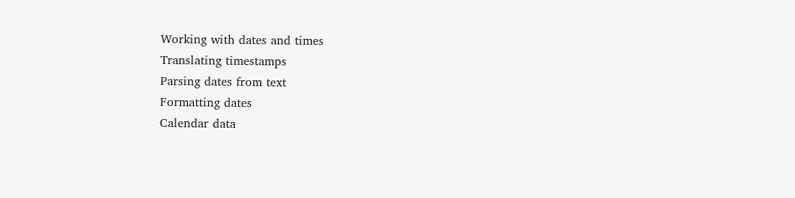Working with dates and times
Translating timestamps
Parsing dates from text
Formatting dates
Calendar data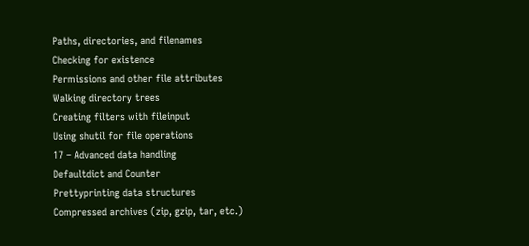Paths, directories, and filenames
Checking for existence
Permissions and other file attributes
Walking directory trees
Creating filters with fileinput
Using shutil for file operations
17 – Advanced data handling
Defaultdict and Counter
Prettyprinting data structures
Compressed archives (zip, gzip, tar, etc.)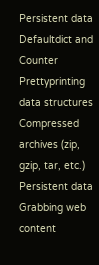Persistent data
Defaultdict and Counter
Prettyprinting data structures
Compressed archives (zip, gzip, tar, etc.)
Persistent data
Grabbing web content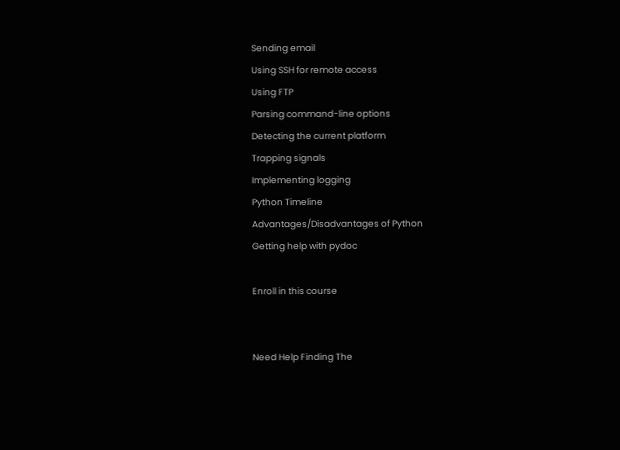Sending email
Using SSH for remote access
Using FTP
Parsing command-line options
Detecting the current platform
Trapping signals
Implementing logging
Python Timeline
Advantages/Disadvantages of Python
Getting help with pydoc

Enroll in this course


Need Help Finding The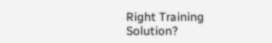Right Training Solution?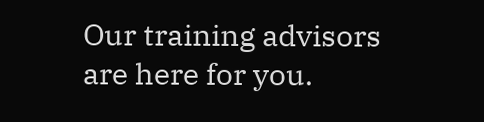Our training advisors are here for you.